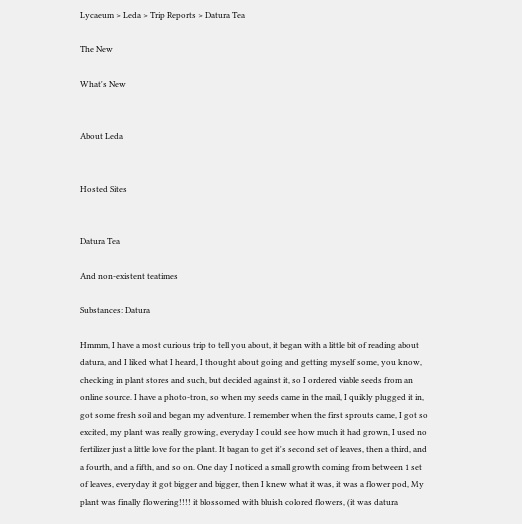Lycaeum > Leda > Trip Reports > Datura Tea

The New

What's New


About Leda


Hosted Sites


Datura Tea

And non-existent teatimes

Substances: Datura

Hmmm, I have a most curious trip to tell you about, it began with a little bit of reading about datura, and I liked what I heard, I thought about going and getting myself some, you know, checking in plant stores and such, but decided against it, so I ordered viable seeds from an online source. I have a photo-tron, so when my seeds came in the mail, I quikly plugged it in, got some fresh soil and began my adventure. I remember when the first sprouts came, I got so excited, my plant was really growing, everyday I could see how much it had grown, I used no fertilizer just a little love for the plant. It bagan to get it's second set of leaves, then a third, and a fourth, and a fifth, and so on. One day I noticed a small growth coming from between 1 set of leaves, everyday it got bigger and bigger, then I knew what it was, it was a flower pod, My plant was finally flowering!!!! it blossomed with bluish colored flowers, (it was datura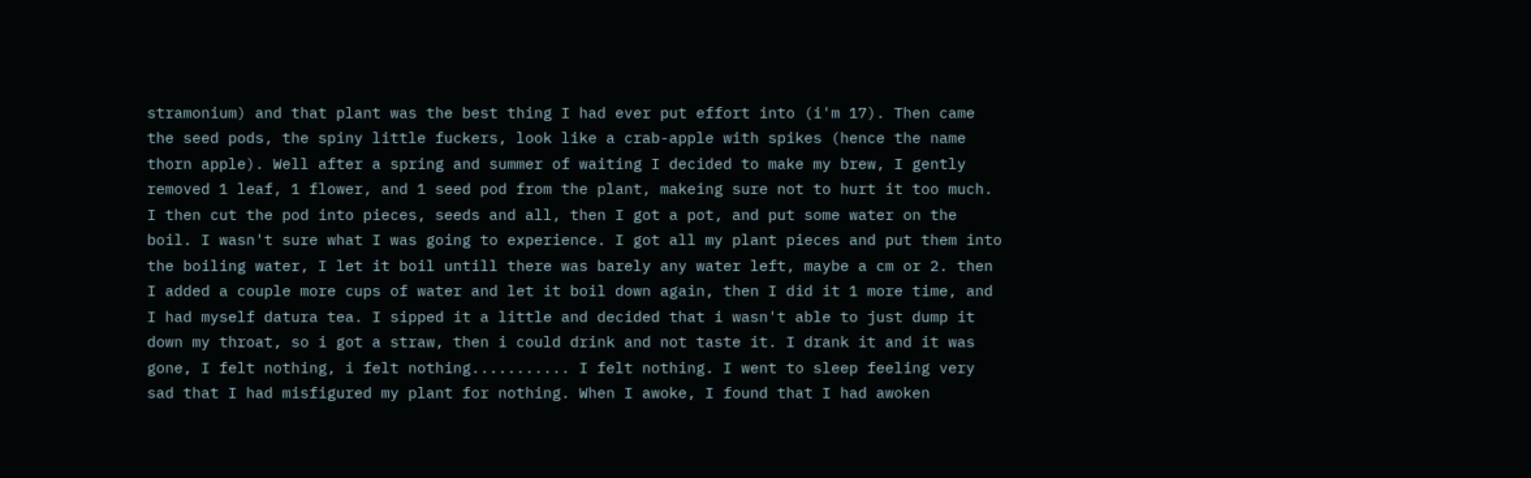stramonium) and that plant was the best thing I had ever put effort into (i'm 17). Then came the seed pods, the spiny little fuckers, look like a crab-apple with spikes (hence the name thorn apple). Well after a spring and summer of waiting I decided to make my brew, I gently removed 1 leaf, 1 flower, and 1 seed pod from the plant, makeing sure not to hurt it too much. I then cut the pod into pieces, seeds and all, then I got a pot, and put some water on the boil. I wasn't sure what I was going to experience. I got all my plant pieces and put them into the boiling water, I let it boil untill there was barely any water left, maybe a cm or 2. then I added a couple more cups of water and let it boil down again, then I did it 1 more time, and I had myself datura tea. I sipped it a little and decided that i wasn't able to just dump it down my throat, so i got a straw, then i could drink and not taste it. I drank it and it was gone, I felt nothing, i felt nothing........... I felt nothing. I went to sleep feeling very sad that I had misfigured my plant for nothing. When I awoke, I found that I had awoken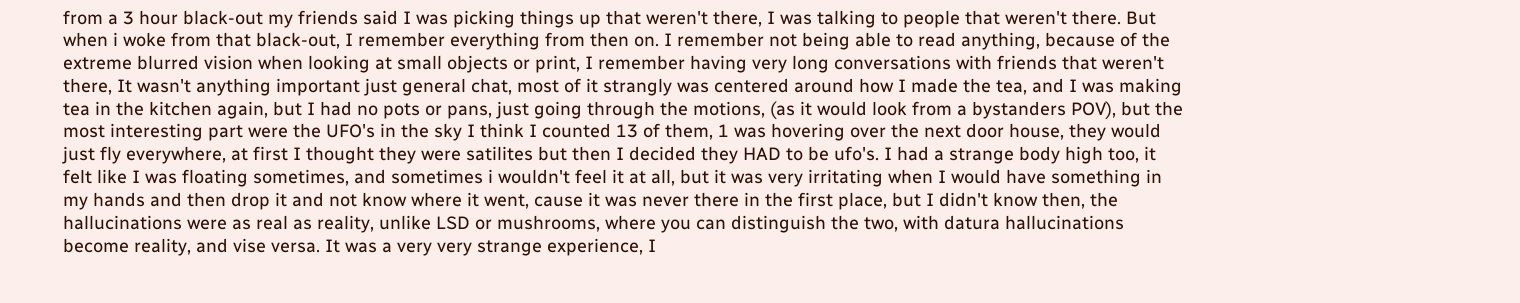from a 3 hour black-out my friends said I was picking things up that weren't there, I was talking to people that weren't there. But when i woke from that black-out, I remember everything from then on. I remember not being able to read anything, because of the extreme blurred vision when looking at small objects or print, I remember having very long conversations with friends that weren't there, It wasn't anything important just general chat, most of it strangly was centered around how I made the tea, and I was making tea in the kitchen again, but I had no pots or pans, just going through the motions, (as it would look from a bystanders POV), but the most interesting part were the UFO's in the sky I think I counted 13 of them, 1 was hovering over the next door house, they would just fly everywhere, at first I thought they were satilites but then I decided they HAD to be ufo's. I had a strange body high too, it felt like I was floating sometimes, and sometimes i wouldn't feel it at all, but it was very irritating when I would have something in my hands and then drop it and not know where it went, cause it was never there in the first place, but I didn't know then, the hallucinations were as real as reality, unlike LSD or mushrooms, where you can distinguish the two, with datura hallucinations become reality, and vise versa. It was a very very strange experience, I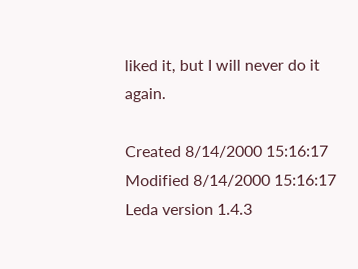liked it, but I will never do it again.

Created 8/14/2000 15:16:17
Modified 8/14/2000 15:16:17
Leda version 1.4.3